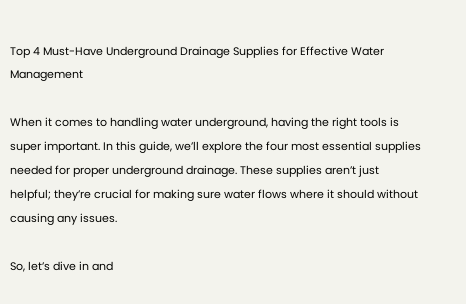Top 4 Must-Have Underground Drainage Supplies for Effective Water Management

When it comes to handling water underground, having the right tools is super important. In this guide, we’ll explore the four most essential supplies needed for proper underground drainage. These supplies aren’t just helpful; they’re crucial for making sure water flows where it should without causing any issues.

So, let’s dive in and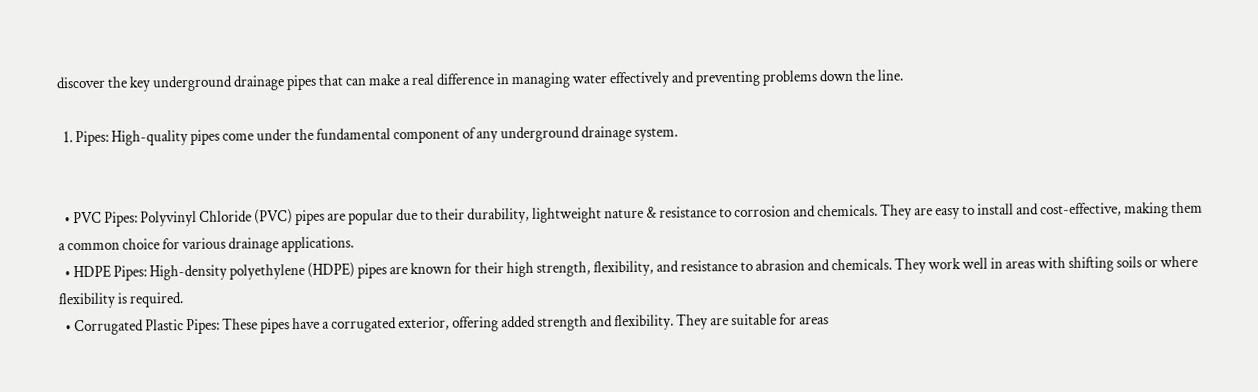discover the key underground drainage pipes that can make a real difference in managing water effectively and preventing problems down the line.

  1. Pipes: High-quality pipes come under the fundamental component of any underground drainage system.


  • PVC Pipes: Polyvinyl Chloride (PVC) pipes are popular due to their durability, lightweight nature & resistance to corrosion and chemicals. They are easy to install and cost-effective, making them a common choice for various drainage applications.
  • HDPE Pipes: High-density polyethylene (HDPE) pipes are known for their high strength, flexibility, and resistance to abrasion and chemicals. They work well in areas with shifting soils or where flexibility is required.
  • Corrugated Plastic Pipes: These pipes have a corrugated exterior, offering added strength and flexibility. They are suitable for areas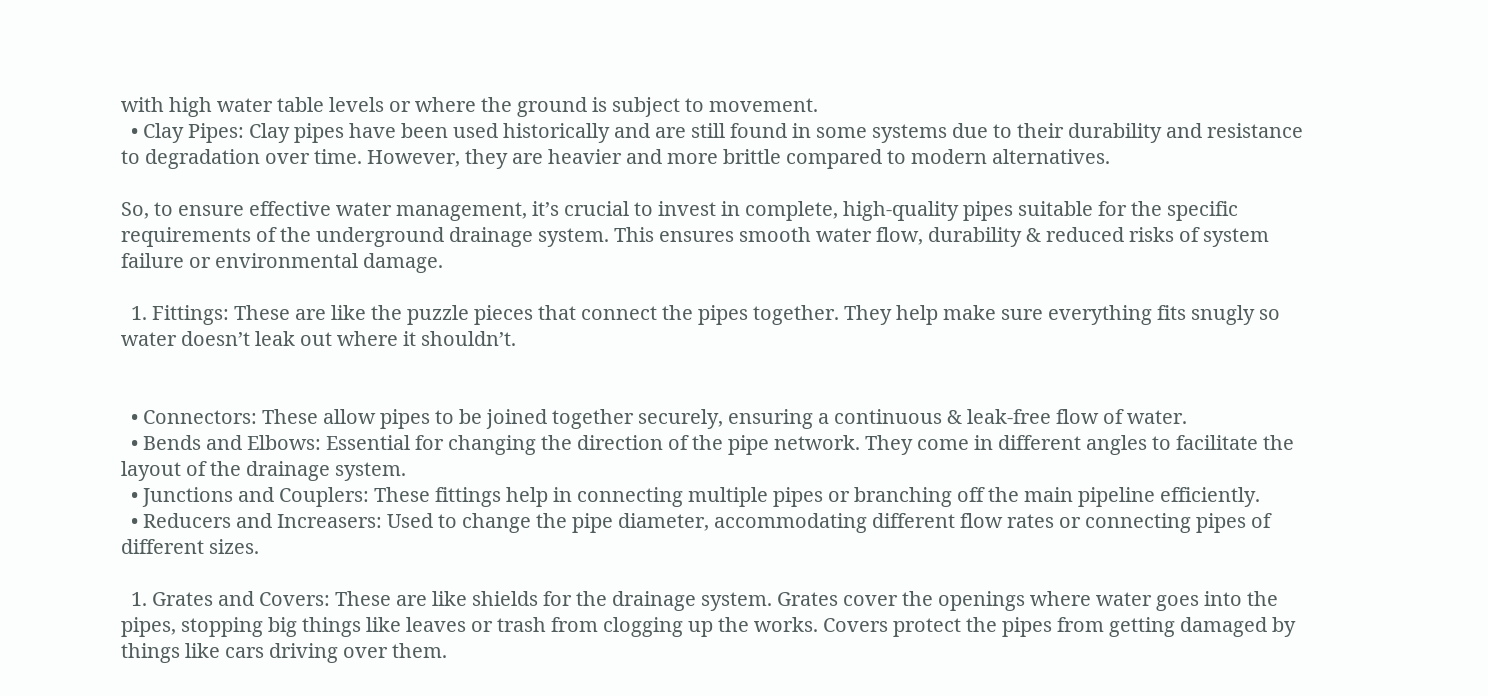with high water table levels or where the ground is subject to movement.
  • Clay Pipes: Clay pipes have been used historically and are still found in some systems due to their durability and resistance to degradation over time. However, they are heavier and more brittle compared to modern alternatives.

So, to ensure effective water management, it’s crucial to invest in complete, high-quality pipes suitable for the specific requirements of the underground drainage system. This ensures smooth water flow, durability & reduced risks of system failure or environmental damage.

  1. Fittings: These are like the puzzle pieces that connect the pipes together. They help make sure everything fits snugly so water doesn’t leak out where it shouldn’t.


  • Connectors: These allow pipes to be joined together securely, ensuring a continuous & leak-free flow of water.
  • Bends and Elbows: Essential for changing the direction of the pipe network. They come in different angles to facilitate the layout of the drainage system.
  • Junctions and Couplers: These fittings help in connecting multiple pipes or branching off the main pipeline efficiently.
  • Reducers and Increasers: Used to change the pipe diameter, accommodating different flow rates or connecting pipes of different sizes.

  1. Grates and Covers: These are like shields for the drainage system. Grates cover the openings where water goes into the pipes, stopping big things like leaves or trash from clogging up the works. Covers protect the pipes from getting damaged by things like cars driving over them.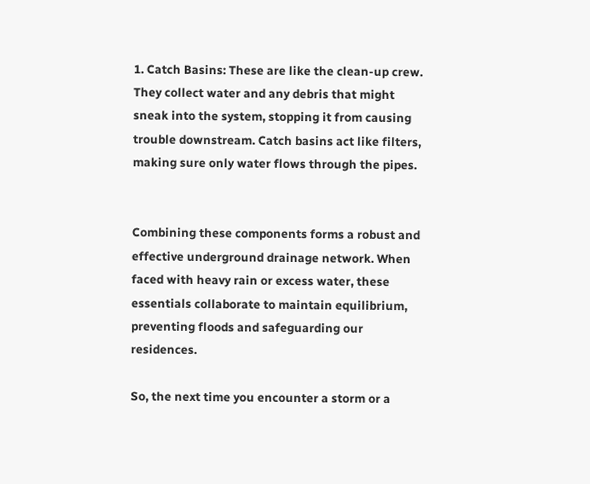1. Catch Basins: These are like the clean-up crew. They collect water and any debris that might sneak into the system, stopping it from causing trouble downstream. Catch basins act like filters, making sure only water flows through the pipes.


Combining these components forms a robust and effective underground drainage network. When faced with heavy rain or excess water, these essentials collaborate to maintain equilibrium, preventing floods and safeguarding our residences.

So, the next time you encounter a storm or a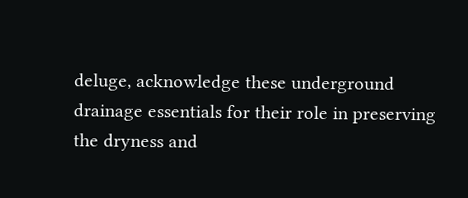deluge, acknowledge these underground drainage essentials for their role in preserving the dryness and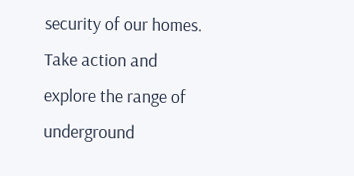security of our homes. Take action and explore the range of underground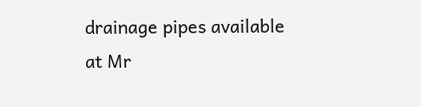drainage pipes available at Mr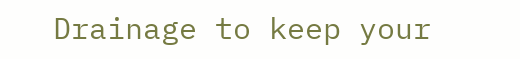Drainage to keep your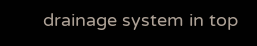drainage system in top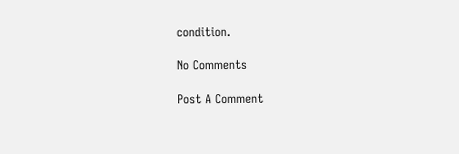condition.

No Comments

Post A Comment